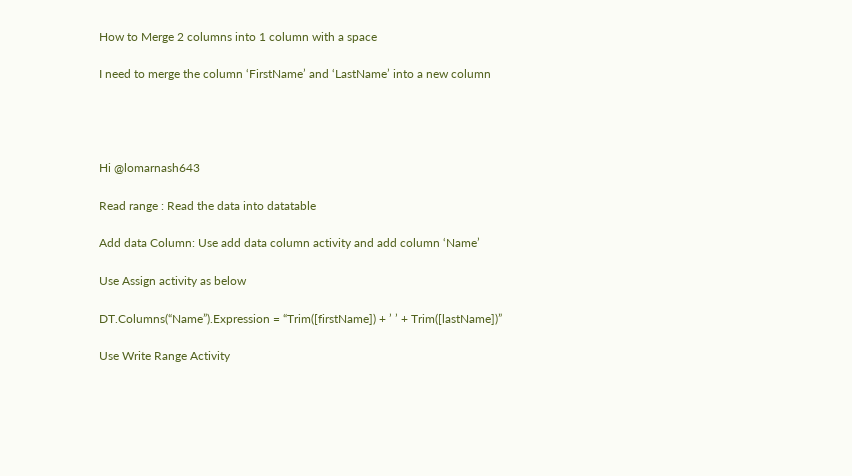How to Merge 2 columns into 1 column with a space

I need to merge the column ‘FirstName’ and ‘LastName’ into a new column




Hi @lomarnash643

Read range : Read the data into datatable

Add data Column: Use add data column activity and add column ‘Name’

Use Assign activity as below

DT.Columns(“Name”).Expression = “Trim([firstName]) + ’ ’ + Trim([lastName])”

Use Write Range Activity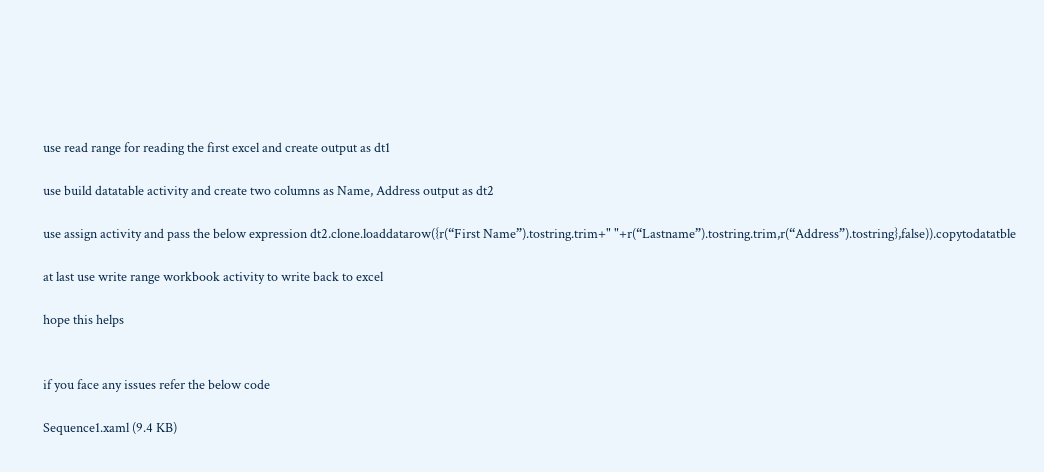use read range for reading the first excel and create output as dt1

use build datatable activity and create two columns as Name, Address output as dt2

use assign activity and pass the below expression dt2.clone.loaddatarow({r(“First Name”).tostring.trim+" "+r(“Lastname”).tostring.trim,r(“Address”).tostring},false)).copytodatatble

at last use write range workbook activity to write back to excel

hope this helps


if you face any issues refer the below code

Sequence1.xaml (9.4 KB)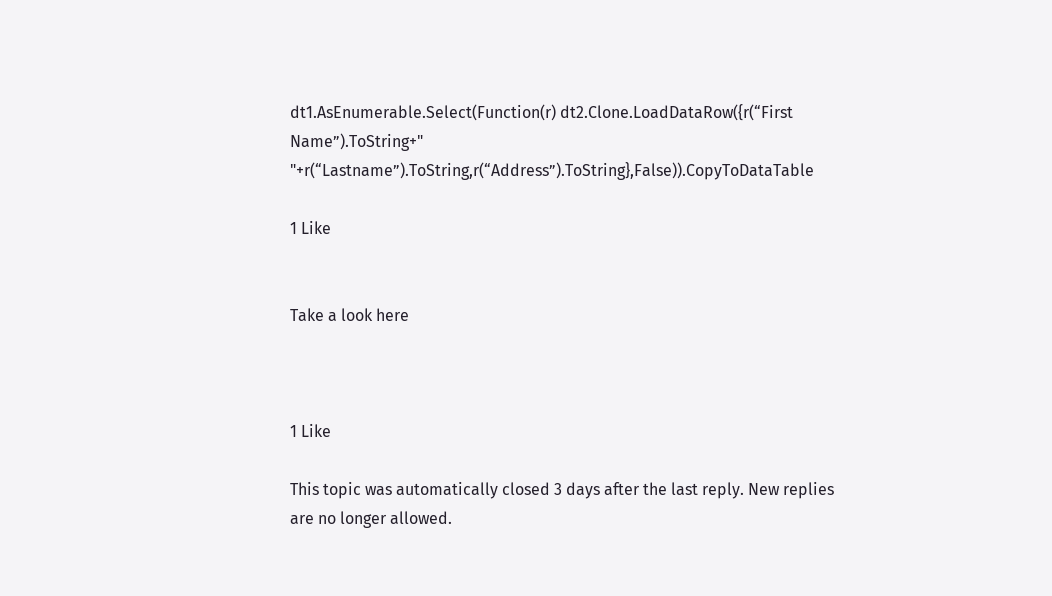dt1.AsEnumerable.Select(Function(r) dt2.Clone.LoadDataRow({r(“First Name”).ToString+" "+r(“Lastname”).ToString,r(“Address”).ToString},False)).CopyToDataTable

1 Like


Take a look here



1 Like

This topic was automatically closed 3 days after the last reply. New replies are no longer allowed.